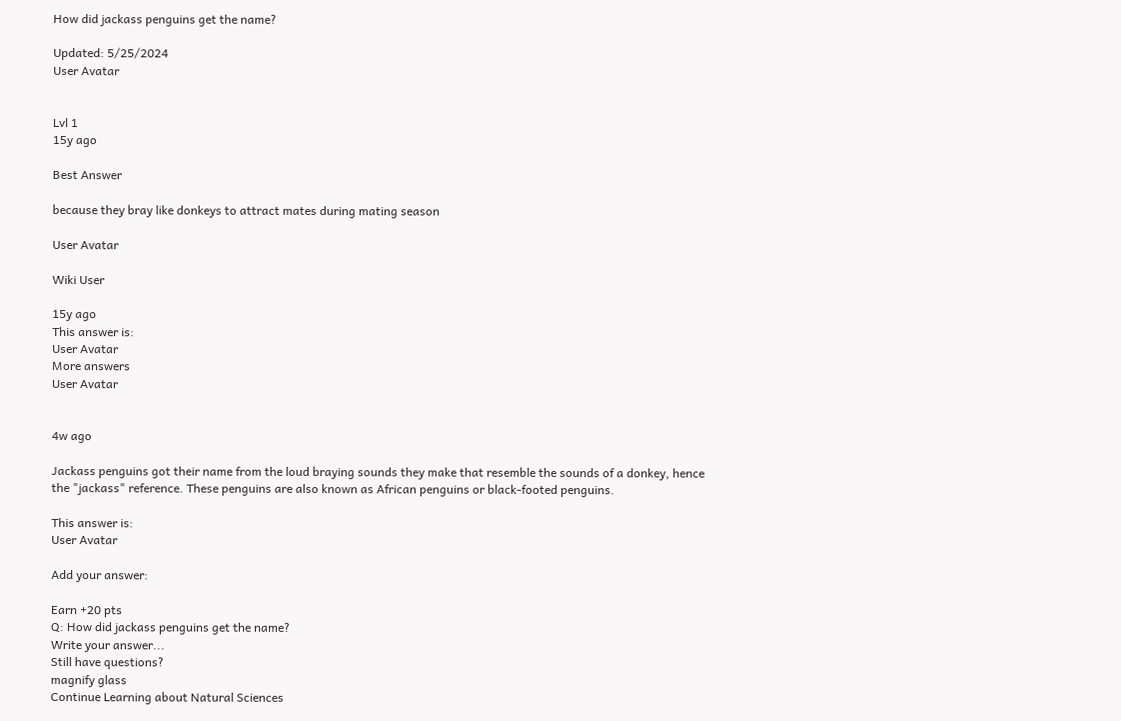How did jackass penguins get the name?

Updated: 5/25/2024
User Avatar


Lvl 1
15y ago

Best Answer

because they bray like donkeys to attract mates during mating season

User Avatar

Wiki User

15y ago
This answer is:
User Avatar
More answers
User Avatar


4w ago

Jackass penguins got their name from the loud braying sounds they make that resemble the sounds of a donkey, hence the "jackass" reference. These penguins are also known as African penguins or black-footed penguins.

This answer is:
User Avatar

Add your answer:

Earn +20 pts
Q: How did jackass penguins get the name?
Write your answer...
Still have questions?
magnify glass
Continue Learning about Natural Sciences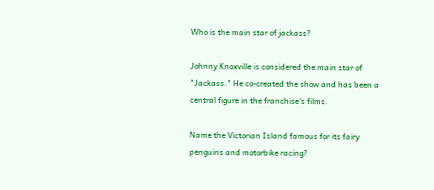Who is the main star of jackass?

Johnny Knoxville is considered the main star of "Jackass." He co-created the show and has been a central figure in the franchise's films.

Name the Victorian Island famous for its fairy penguins and motorbike racing?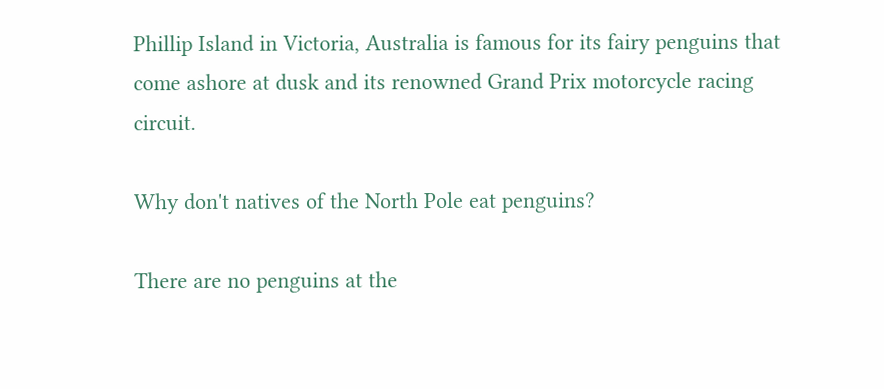Phillip Island in Victoria, Australia is famous for its fairy penguins that come ashore at dusk and its renowned Grand Prix motorcycle racing circuit.

Why don't natives of the North Pole eat penguins?

There are no penguins at the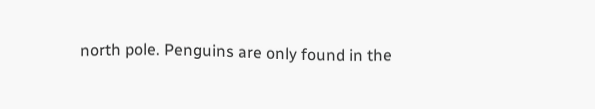north pole. Penguins are only found in the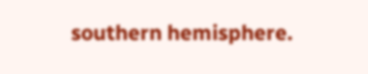southern hemisphere.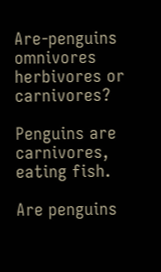Are-penguins omnivores herbivores or carnivores?

Penguins are carnivores, eating fish.

Are penguins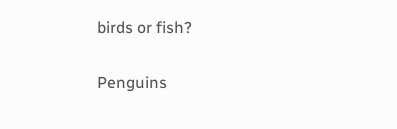birds or fish?

Penguins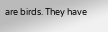are birds. They have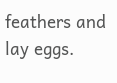feathers and lay eggs.